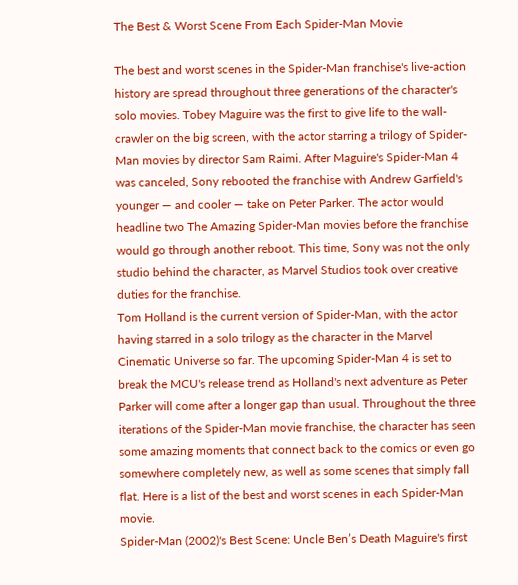The Best & Worst Scene From Each Spider-Man Movie

The best and worst scenes in the Spider-Man franchise's live-action history are spread throughout three generations of the character's solo movies. Tobey Maguire was the first to give life to the wall-crawler on the big screen, with the actor starring a trilogy of Spider-Man movies by director Sam Raimi. After Maguire's Spider-Man 4 was canceled, Sony rebooted the franchise with Andrew Garfield's younger — and cooler — take on Peter Parker. The actor would headline two The Amazing Spider-Man movies before the franchise would go through another reboot. This time, Sony was not the only studio behind the character, as Marvel Studios took over creative duties for the franchise.
Tom Holland is the current version of Spider-Man, with the actor having starred in a solo trilogy as the character in the Marvel Cinematic Universe so far. The upcoming Spider-Man 4 is set to break the MCU's release trend as Holland's next adventure as Peter Parker will come after a longer gap than usual. Throughout the three iterations of the Spider-Man movie franchise, the character has seen some amazing moments that connect back to the comics or even go somewhere completely new, as well as some scenes that simply fall flat. Here is a list of the best and worst scenes in each Spider-Man movie.
Spider-Man (2002)'s Best Scene: Uncle Ben’s Death Maguire's first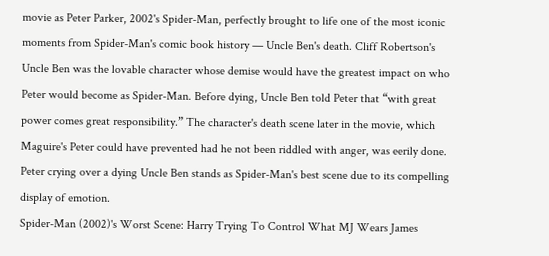movie as Peter Parker, 2002's Spider-Man, perfectly brought to life one of the most iconic moments from Spider-Man's comic book history — Uncle Ben's death. Cliff Robertson's Uncle Ben was the lovable character whose demise would have the greatest impact on who Peter would become as Spider-Man. Before dying, Uncle Ben told Peter that “with great power comes great responsibility.” The character's death scene later in the movie, which Maguire's Peter could have prevented had he not been riddled with anger, was eerily done. Peter crying over a dying Uncle Ben stands as Spider-Man's best scene due to its compelling display of emotion.
Spider-Man (2002)'s Worst Scene: Harry Trying To Control What MJ Wears James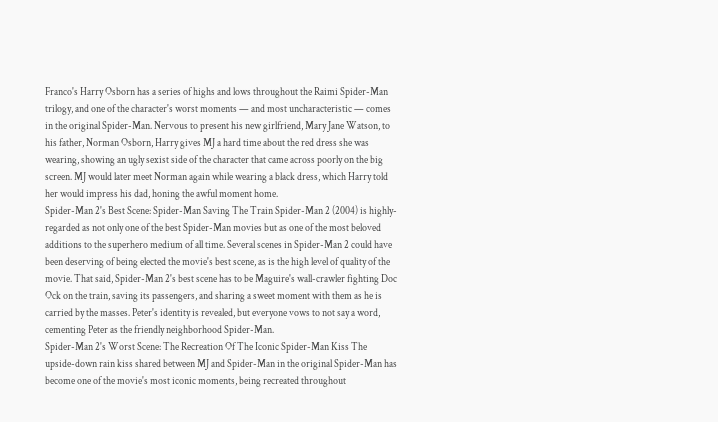Franco's Harry Osborn has a series of highs and lows throughout the Raimi Spider-Man trilogy, and one of the character's worst moments — and most uncharacteristic — comes in the original Spider-Man. Nervous to present his new girlfriend, Mary Jane Watson, to his father, Norman Osborn, Harry gives MJ a hard time about the red dress she was wearing, showing an ugly sexist side of the character that came across poorly on the big screen. MJ would later meet Norman again while wearing a black dress, which Harry told her would impress his dad, honing the awful moment home.
Spider-Man 2's Best Scene: Spider-Man Saving The Train Spider-Man 2 (2004) is highly-regarded as not only one of the best Spider-Man movies but as one of the most beloved additions to the superhero medium of all time. Several scenes in Spider-Man 2 could have been deserving of being elected the movie's best scene, as is the high level of quality of the movie. That said, Spider-Man 2's best scene has to be Maguire's wall-crawler fighting Doc Ock on the train, saving its passengers, and sharing a sweet moment with them as he is carried by the masses. Peter's identity is revealed, but everyone vows to not say a word, cementing Peter as the friendly neighborhood Spider-Man.
Spider-Man 2's Worst Scene: The Recreation Of The Iconic Spider-Man Kiss The upside-down rain kiss shared between MJ and Spider-Man in the original Spider-Man has become one of the movie's most iconic moments, being recreated throughout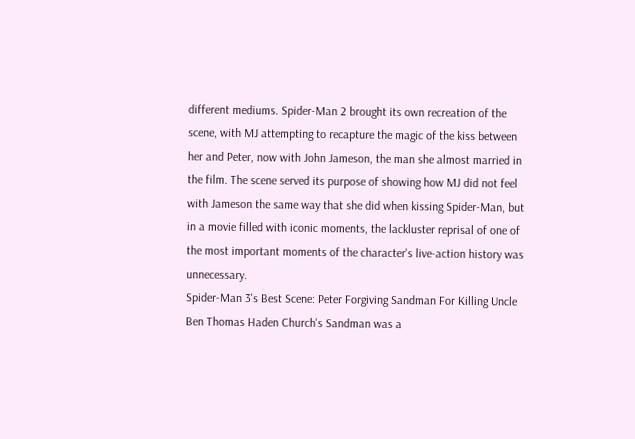different mediums. Spider-Man 2 brought its own recreation of the scene, with MJ attempting to recapture the magic of the kiss between her and Peter, now with John Jameson, the man she almost married in the film. The scene served its purpose of showing how MJ did not feel with Jameson the same way that she did when kissing Spider-Man, but in a movie filled with iconic moments, the lackluster reprisal of one of the most important moments of the character's live-action history was unnecessary.
Spider-Man 3's Best Scene: Peter Forgiving Sandman For Killing Uncle Ben Thomas Haden Church's Sandman was a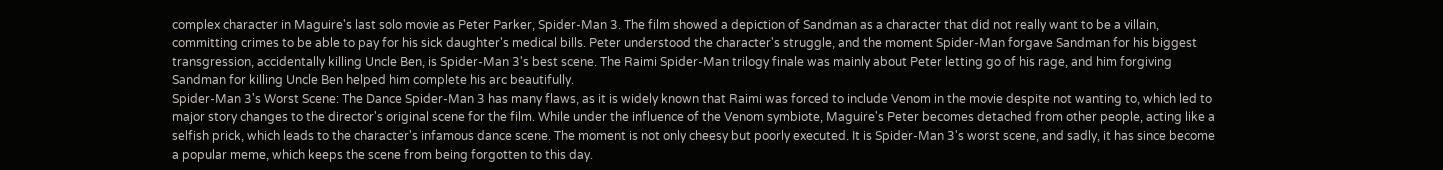complex character in Maguire's last solo movie as Peter Parker, Spider-Man 3. The film showed a depiction of Sandman as a character that did not really want to be a villain, committing crimes to be able to pay for his sick daughter's medical bills. Peter understood the character's struggle, and the moment Spider-Man forgave Sandman for his biggest transgression, accidentally killing Uncle Ben, is Spider-Man 3's best scene. The Raimi Spider-Man trilogy finale was mainly about Peter letting go of his rage, and him forgiving Sandman for killing Uncle Ben helped him complete his arc beautifully.
Spider-Man 3's Worst Scene: The Dance Spider-Man 3 has many flaws, as it is widely known that Raimi was forced to include Venom in the movie despite not wanting to, which led to major story changes to the director's original scene for the film. While under the influence of the Venom symbiote, Maguire's Peter becomes detached from other people, acting like a selfish prick, which leads to the character's infamous dance scene. The moment is not only cheesy but poorly executed. It is Spider-Man 3's worst scene, and sadly, it has since become a popular meme, which keeps the scene from being forgotten to this day.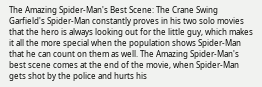The Amazing Spider-Man's Best Scene: The Crane Swing Garfield's Spider-Man constantly proves in his two solo movies that the hero is always looking out for the little guy, which makes it all the more special when the population shows Spider-Man that he can count on them as well. The Amazing Spider-Man's best scene comes at the end of the movie, when Spider-Man gets shot by the police and hurts his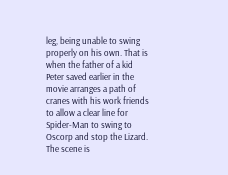leg, being unable to swing properly on his own. That is when the father of a kid Peter saved earlier in the movie arranges a path of cranes with his work friends to allow a clear line for Spider-Man to swing to Oscorp and stop the Lizard. The scene is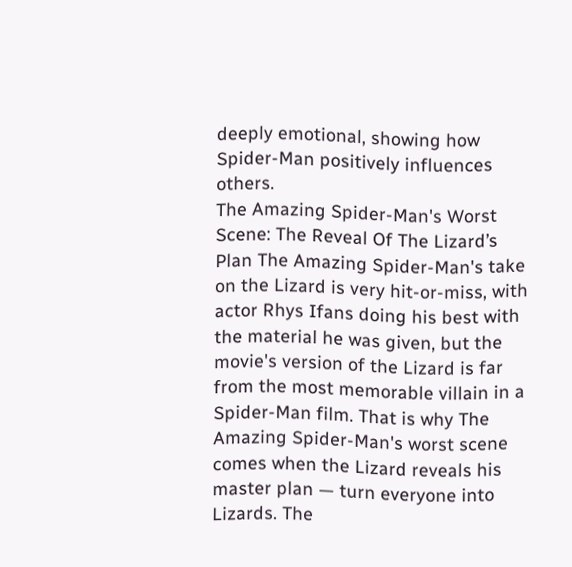deeply emotional, showing how Spider-Man positively influences others.
The Amazing Spider-Man's Worst Scene: The Reveal Of The Lizard’s Plan The Amazing Spider-Man's take on the Lizard is very hit-or-miss, with actor Rhys Ifans doing his best with the material he was given, but the movie's version of the Lizard is far from the most memorable villain in a Spider-Man film. That is why The Amazing Spider-Man's worst scene comes when the Lizard reveals his master plan — turn everyone into Lizards. The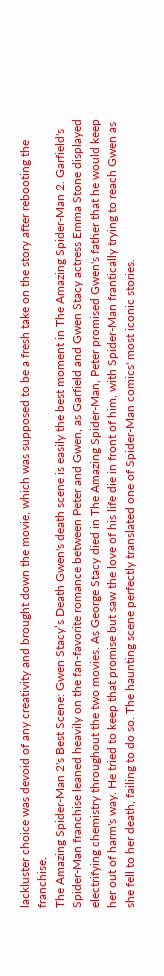lackluster choice was devoid of any creativity and brought down the movie, which was supposed to be a fresh take on the story after rebooting the franchise.
The Amazing Spider-Man 2's Best Scene: Gwen Stacy’s Death Gwen's death scene is easily the best moment in The Amazing Spider-Man 2. Garfield's Spider-Man franchise leaned heavily on the fan-favorite romance between Peter and Gwen, as Garfield and Gwen Stacy actress Emma Stone displayed electrifying chemistry throughout the two movies. As George Stacy died in The Amazing Spider-Man, Peter promised Gwen's father that he would keep her out of harm's way. He tried to keep that promise but saw the love of his life die in front of him, with Spider-Man frantically trying to reach Gwen as she fell to her death, failing to do so. The haunting scene perfectly translated one of Spider-Man comics' most iconic stories.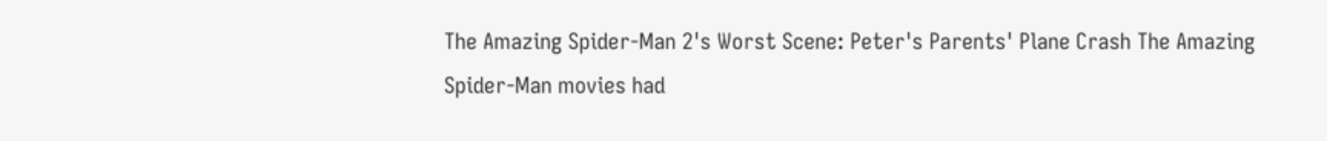The Amazing Spider-Man 2's Worst Scene: Peter's Parents' Plane Crash The Amazing Spider-Man movies had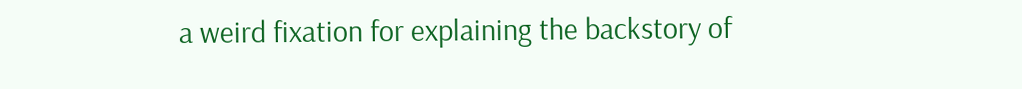a weird fixation for explaining the backstory of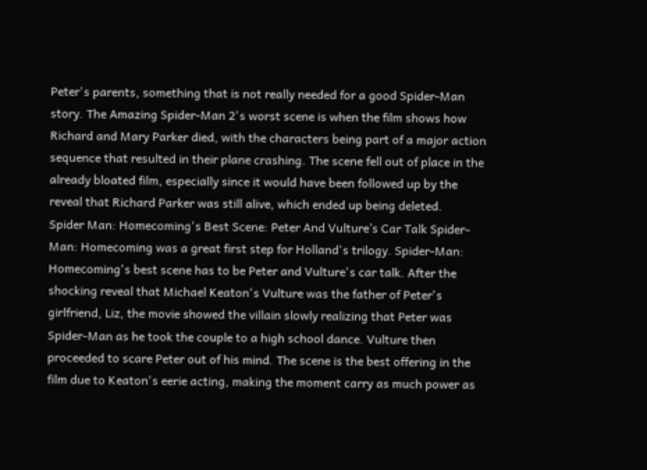Peter's parents, something that is not really needed for a good Spider-Man story. The Amazing Spider-Man 2's worst scene is when the film shows how Richard and Mary Parker died, with the characters being part of a major action sequence that resulted in their plane crashing. The scene fell out of place in the already bloated film, especially since it would have been followed up by the reveal that Richard Parker was still alive, which ended up being deleted.
Spider Man: Homecoming's Best Scene: Peter And Vulture’s Car Talk Spider-Man: Homecoming was a great first step for Holland's trilogy. Spider-Man: Homecoming's best scene has to be Peter and Vulture's car talk. After the shocking reveal that Michael Keaton's Vulture was the father of Peter's girlfriend, Liz, the movie showed the villain slowly realizing that Peter was Spider-Man as he took the couple to a high school dance. Vulture then proceeded to scare Peter out of his mind. The scene is the best offering in the film due to Keaton's eerie acting, making the moment carry as much power as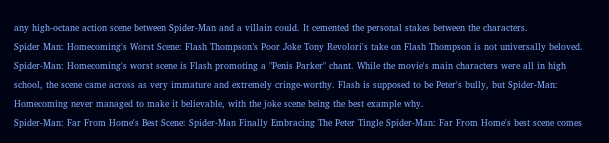any high-octane action scene between Spider-Man and a villain could. It cemented the personal stakes between the characters.
Spider Man: Homecoming's Worst Scene: Flash Thompson’s Poor Joke Tony Revolori's take on Flash Thompson is not universally beloved. Spider-Man: Homecoming's worst scene is Flash promoting a "Penis Parker" chant. While the movie's main characters were all in high school, the scene came across as very immature and extremely cringe-worthy. Flash is supposed to be Peter's bully, but Spider-Man: Homecoming never managed to make it believable, with the joke scene being the best example why.
Spider-Man: Far From Home's Best Scene: Spider-Man Finally Embracing The Peter Tingle Spider-Man: Far From Home's best scene comes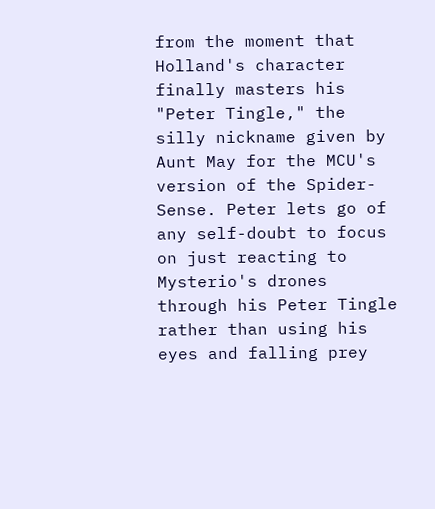from the moment that Holland's character finally masters his "Peter Tingle," the silly nickname given by Aunt May for the MCU's version of the Spider-Sense. Peter lets go of any self-doubt to focus on just reacting to Mysterio's drones through his Peter Tingle rather than using his eyes and falling prey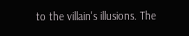to the villain's illusions. The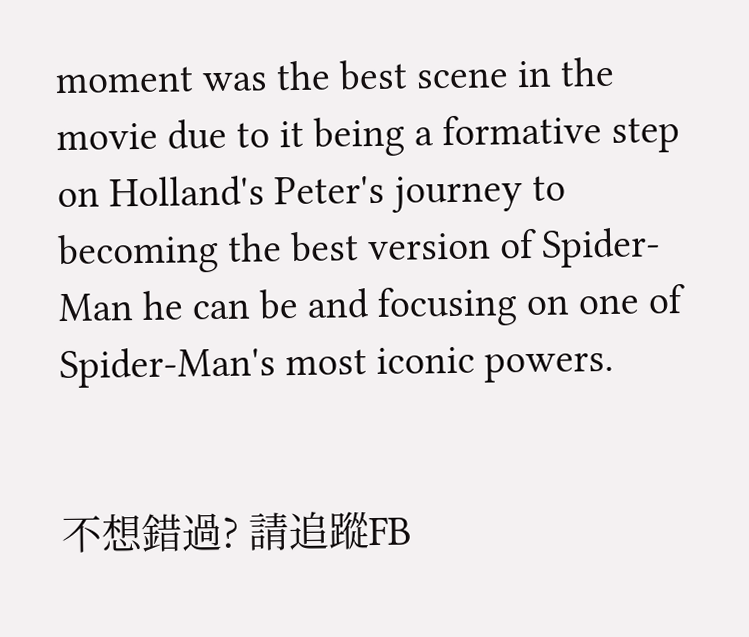moment was the best scene in the movie due to it being a formative step on Holland's Peter's journey to becoming the best version of Spider-Man he can be and focusing on one of Spider-Man's most iconic powers.


不想錯過? 請追蹤FB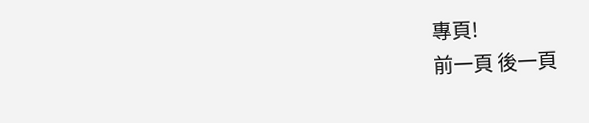專頁!
前一頁 後一頁